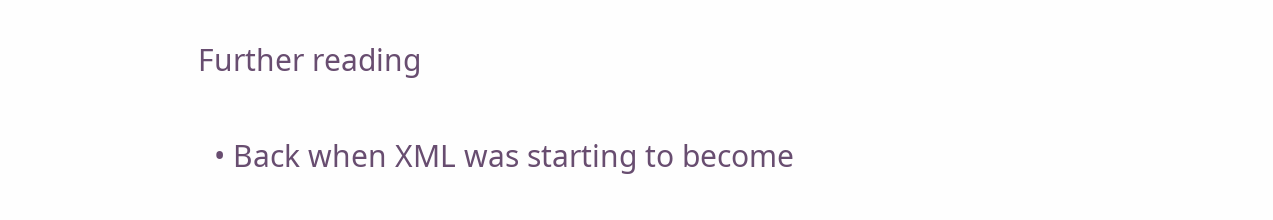Further reading

  • Back when XML was starting to become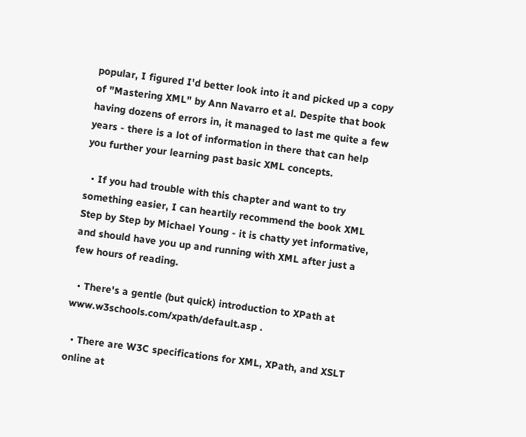popular, I figured I'd better look into it and picked up a copy of "Mastering XML" by Ann Navarro et al. Despite that book having dozens of errors in, it managed to last me quite a few years - there is a lot of information in there that can help you further your learning past basic XML concepts.

  • If you had trouble with this chapter and want to try something easier, I can heartily recommend the book XML Step by Step by Michael Young - it is chatty yet informative, and should have you up and running with XML after just a few hours of reading.

  • There's a gentle (but quick) introduction to XPath at www.w3schools.com/xpath/default.asp .

  • There are W3C specifications for XML, XPath, and XSLT online at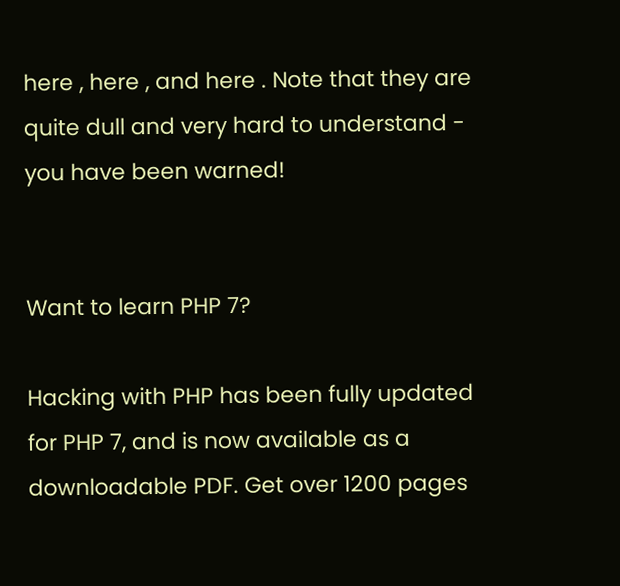here , here , and here . Note that they are quite dull and very hard to understand - you have been warned!


Want to learn PHP 7?

Hacking with PHP has been fully updated for PHP 7, and is now available as a downloadable PDF. Get over 1200 pages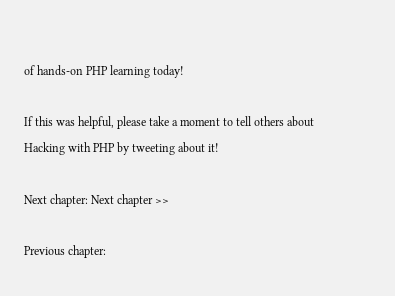of hands-on PHP learning today!

If this was helpful, please take a moment to tell others about Hacking with PHP by tweeting about it!

Next chapter: Next chapter >>

Previous chapter: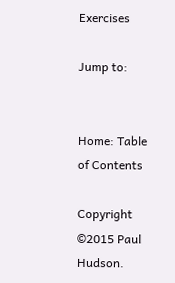Exercises

Jump to:


Home: Table of Contents

Copyright ©2015 Paul Hudson.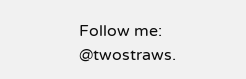Follow me: @twostraws.